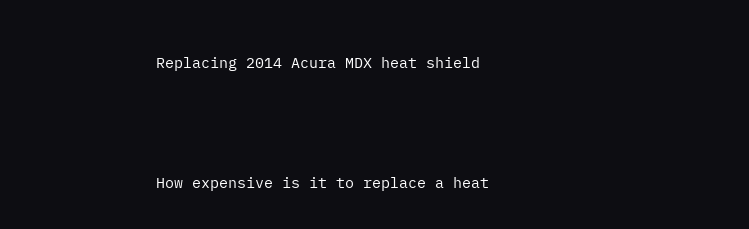Replacing 2014 Acura MDX heat shield



How expensive is it to replace a heat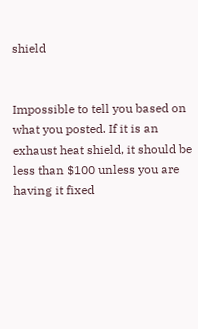shield


Impossible to tell you based on what you posted. If it is an exhaust heat shield, it should be less than $100 unless you are having it fixed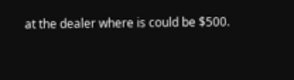at the dealer where is could be $500.